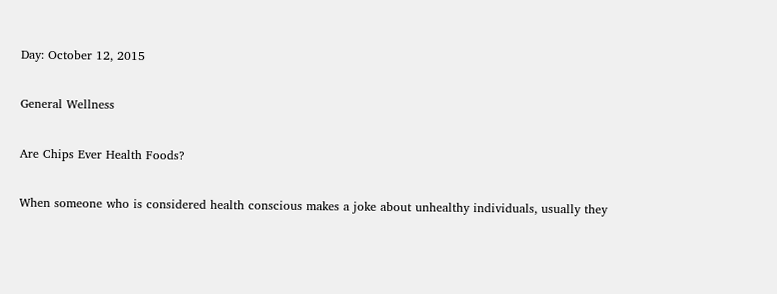Day: October 12, 2015

General Wellness

Are Chips Ever Health Foods?

When someone who is considered health conscious makes a joke about unhealthy individuals, usually they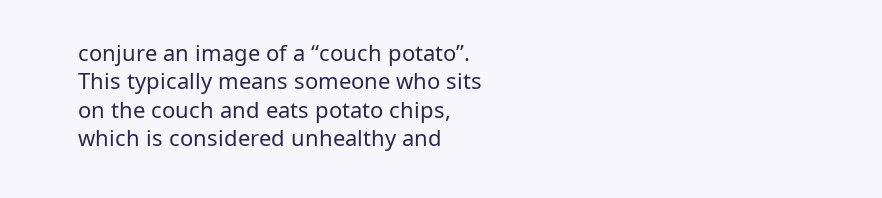conjure an image of a “couch potato”. This typically means someone who sits on the couch and eats potato chips, which is considered unhealthy and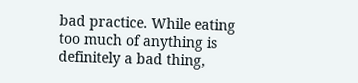bad practice. While eating too much of anything is definitely a bad thing,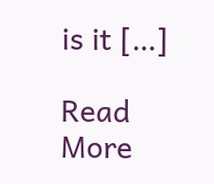is it […]

Read More